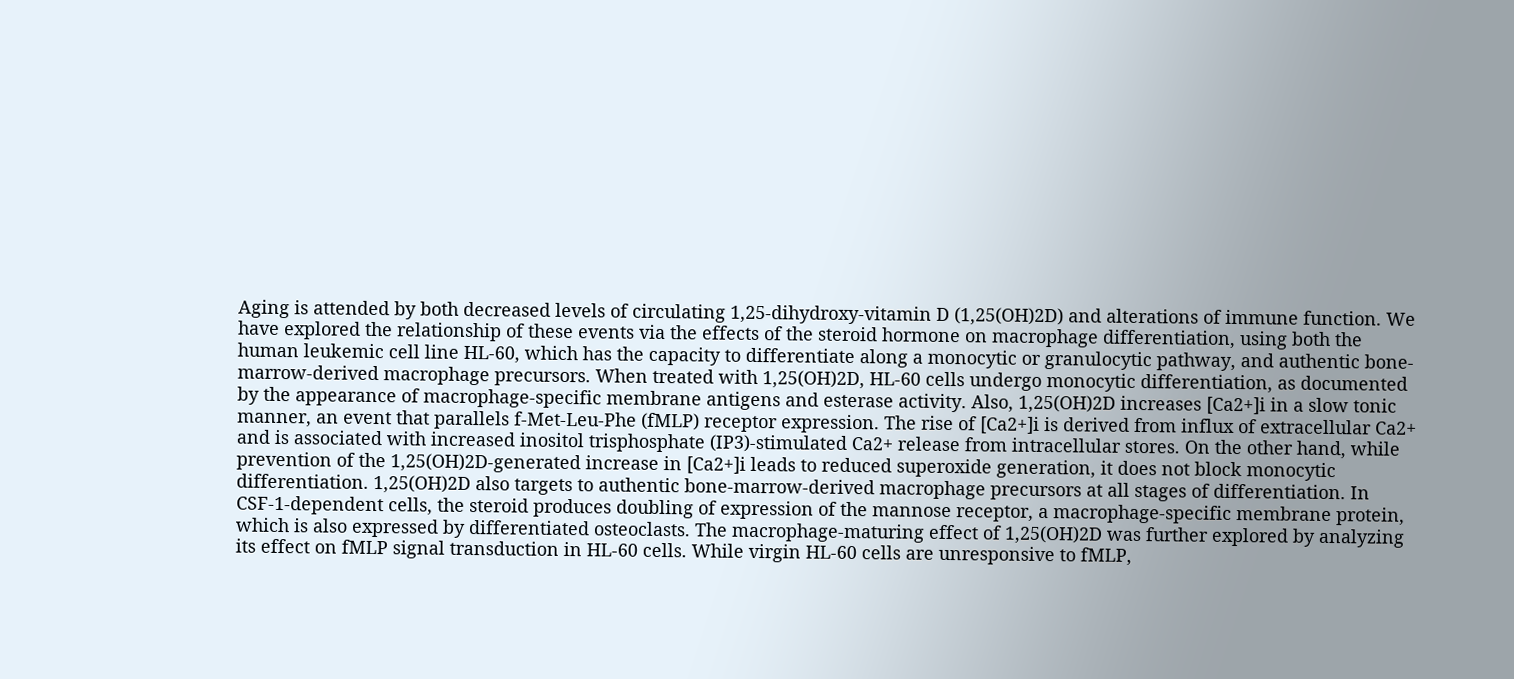Aging is attended by both decreased levels of circulating 1,25-dihydroxy-vitamin D (1,25(OH)2D) and alterations of immune function. We have explored the relationship of these events via the effects of the steroid hormone on macrophage differentiation, using both the human leukemic cell line HL-60, which has the capacity to differentiate along a monocytic or granulocytic pathway, and authentic bone-marrow-derived macrophage precursors. When treated with 1,25(OH)2D, HL-60 cells undergo monocytic differentiation, as documented by the appearance of macrophage-specific membrane antigens and esterase activity. Also, 1,25(OH)2D increases [Ca2+]i in a slow tonic manner, an event that parallels f-Met-Leu-Phe (fMLP) receptor expression. The rise of [Ca2+]i is derived from influx of extracellular Ca2+ and is associated with increased inositol trisphosphate (IP3)-stimulated Ca2+ release from intracellular stores. On the other hand, while prevention of the 1,25(OH)2D-generated increase in [Ca2+]i leads to reduced superoxide generation, it does not block monocytic differentiation. 1,25(OH)2D also targets to authentic bone-marrow-derived macrophage precursors at all stages of differentiation. In CSF-1-dependent cells, the steroid produces doubling of expression of the mannose receptor, a macrophage-specific membrane protein, which is also expressed by differentiated osteoclasts. The macrophage-maturing effect of 1,25(OH)2D was further explored by analyzing its effect on fMLP signal transduction in HL-60 cells. While virgin HL-60 cells are unresponsive to fMLP,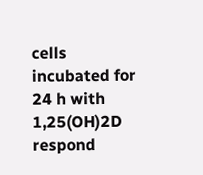cells incubated for 24 h with 1,25(OH)2D respond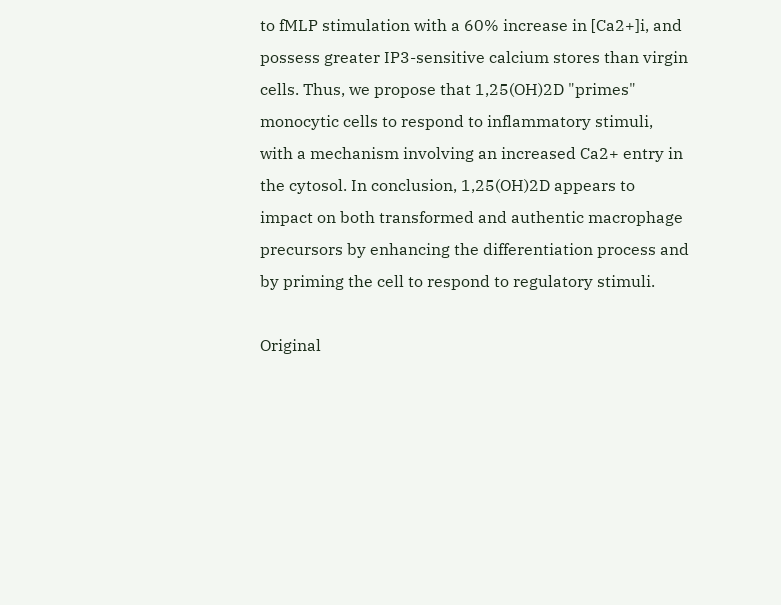to fMLP stimulation with a 60% increase in [Ca2+]i, and possess greater IP3-sensitive calcium stores than virgin cells. Thus, we propose that 1,25(OH)2D "primes" monocytic cells to respond to inflammatory stimuli, with a mechanism involving an increased Ca2+ entry in the cytosol. In conclusion, 1,25(OH)2D appears to impact on both transformed and authentic macrophage precursors by enhancing the differentiation process and by priming the cell to respond to regulatory stimuli.

Original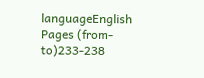languageEnglish
Pages (from-to)233-238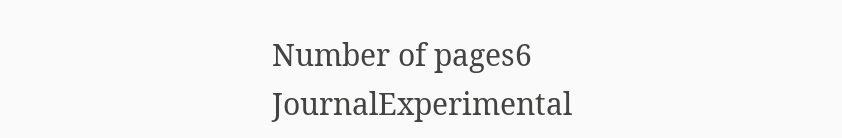Number of pages6
JournalExperimental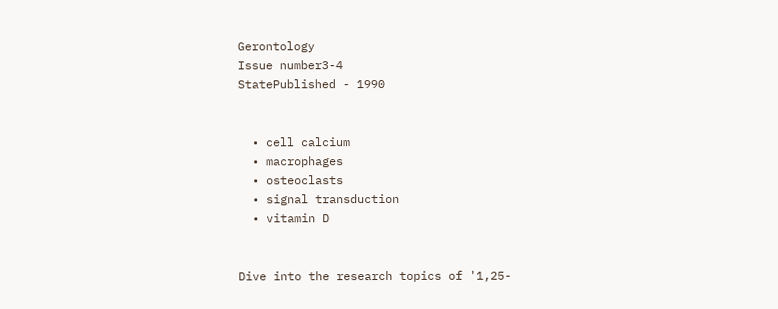Gerontology
Issue number3-4
StatePublished - 1990


  • cell calcium
  • macrophages
  • osteoclasts
  • signal transduction
  • vitamin D


Dive into the research topics of '1,25-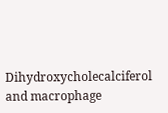Dihydroxycholecalciferol and macrophage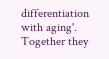differentiation with aging'. Together they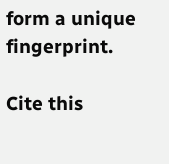form a unique fingerprint.

Cite this